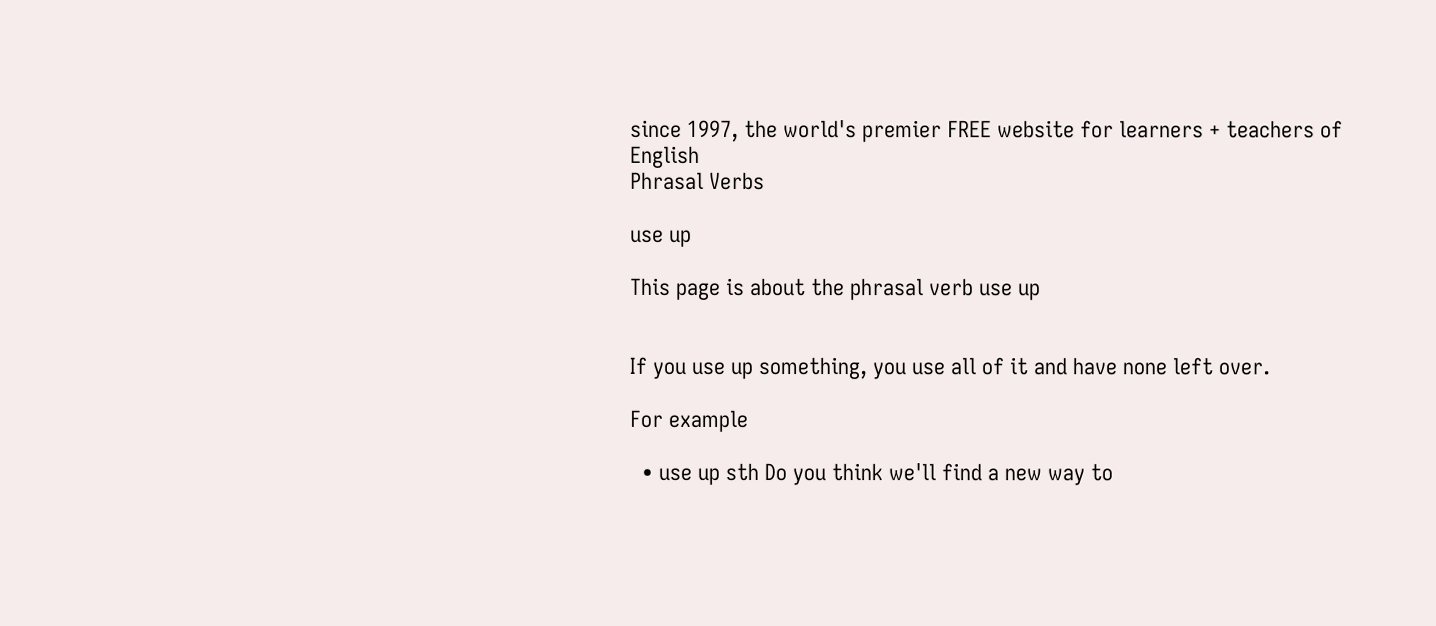since 1997, the world's premier FREE website for learners + teachers of English
Phrasal Verbs

use up

This page is about the phrasal verb use up


If you use up something, you use all of it and have none left over.

For example

  • use up sth Do you think we'll find a new way to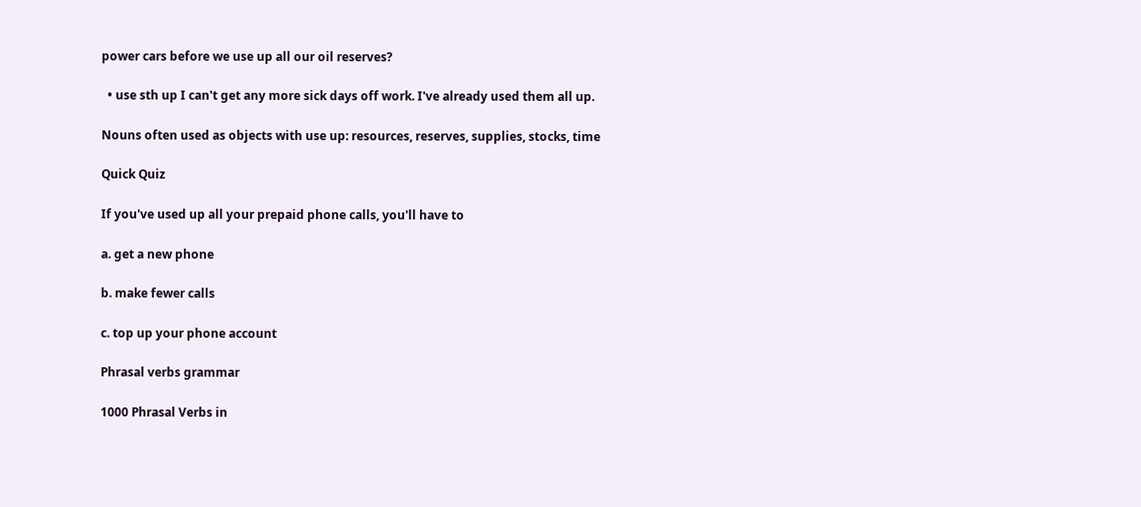power cars before we use up all our oil reserves?

  • use sth up I can't get any more sick days off work. I've already used them all up.

Nouns often used as objects with use up: resources, reserves, supplies, stocks, time

Quick Quiz

If you've used up all your prepaid phone calls, you'll have to

a. get a new phone

b. make fewer calls

c. top up your phone account

Phrasal verbs grammar

1000 Phrasal Verbs in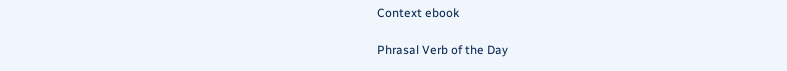Context ebook

Phrasal Verb of the Day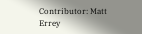Contributor: Matt Errey